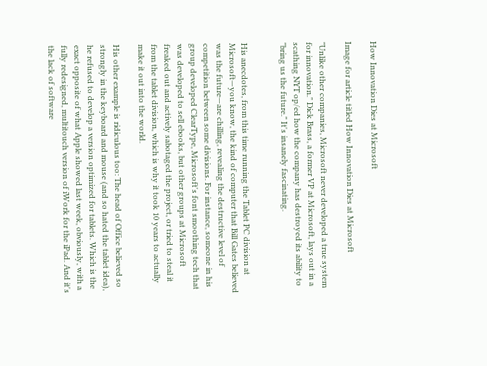How Innovation Dies at Microsoft

Image for article titled How Innovation Dies at Microsoft

"Unlike other companies, Microsoft never developed a true system for innovation." Dick Brass, a former VP at Microsoft, lays out in a scathing NYT op/ed how the company has destroyed its ability to "bring us the future." It's insanely fascinating.


His anecdotes, from this time running the Tablet PC division at Microsoft—you know, the kind of computer that Bill Gates believed was the future—are chilling, revealing the destructive level of competition between some divisions. For instance, someone in his group developed ClearType, Microsoft's font smoothing tech that was developed to sell ebooks, but other groups at Microsoft freaked out and actively sabotaged the project, or tried to steal it from the tablet division, which is why it took 10 years to actually make it out into the world.

His other example is ridiculous too: The head of Office believed so strongly in the keyboard and mouse (and so hated the tablet idea), he refused to develop a version optimized for tablets. Which is the exact opposite of what Apple showed last week, obviously, with a fully redesigned, multitouch version of iWork for the iPad. And it's the lack of software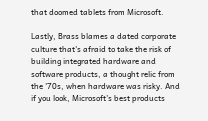that doomed tablets from Microsoft.

Lastly, Brass blames a dated corporate culture that's afraid to take the risk of building integrated hardware and software products, a thought relic from the '70s, when hardware was risky. And if you look, Microsoft's best products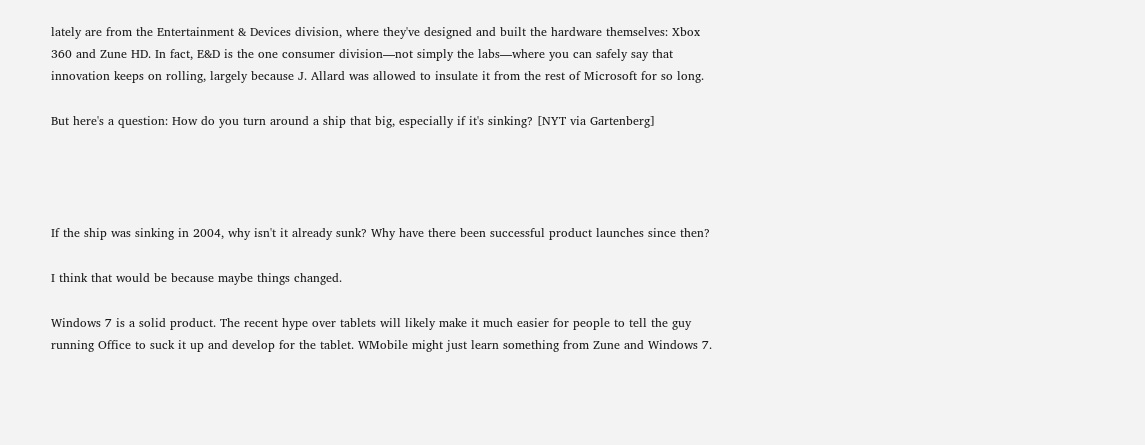lately are from the Entertainment & Devices division, where they've designed and built the hardware themselves: Xbox 360 and Zune HD. In fact, E&D is the one consumer division—not simply the labs—where you can safely say that innovation keeps on rolling, largely because J. Allard was allowed to insulate it from the rest of Microsoft for so long.

But here's a question: How do you turn around a ship that big, especially if it's sinking? [NYT via Gartenberg]




If the ship was sinking in 2004, why isn't it already sunk? Why have there been successful product launches since then?

I think that would be because maybe things changed.

Windows 7 is a solid product. The recent hype over tablets will likely make it much easier for people to tell the guy running Office to suck it up and develop for the tablet. WMobile might just learn something from Zune and Windows 7.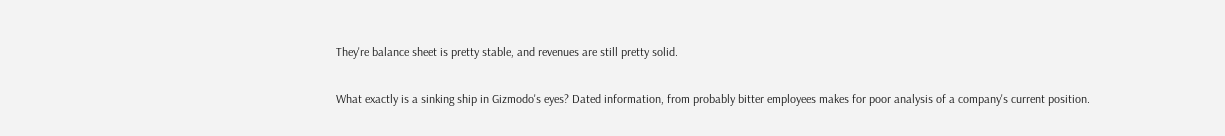They're balance sheet is pretty stable, and revenues are still pretty solid.

What exactly is a sinking ship in Gizmodo's eyes? Dated information, from probably bitter employees makes for poor analysis of a company's current position.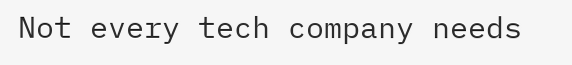Not every tech company needs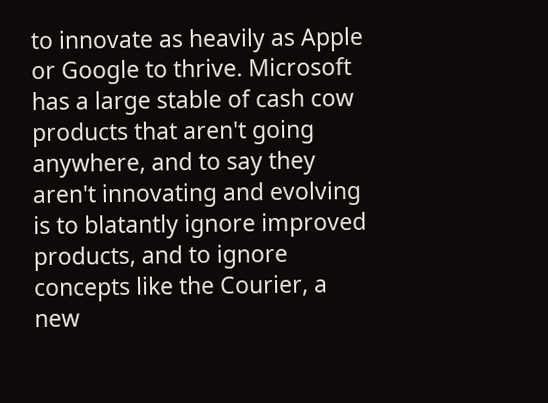to innovate as heavily as Apple or Google to thrive. Microsoft has a large stable of cash cow products that aren't going anywhere, and to say they aren't innovating and evolving is to blatantly ignore improved products, and to ignore concepts like the Courier, a new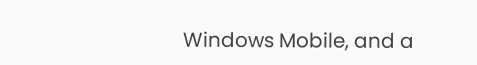Windows Mobile, and a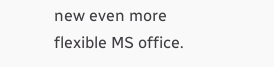new even more flexible MS office.